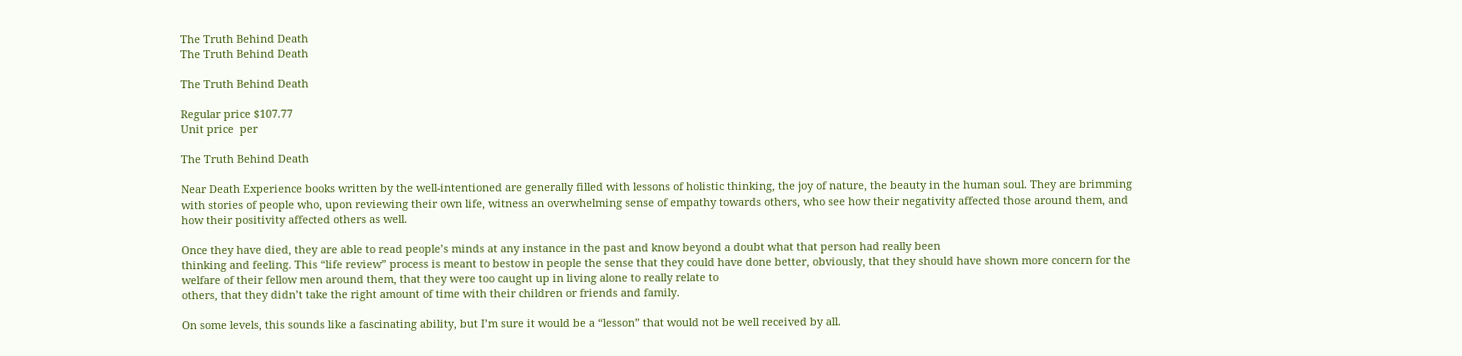The Truth Behind Death
The Truth Behind Death

The Truth Behind Death

Regular price $107.77
Unit price  per

The Truth Behind Death

Near Death Experience books written by the well-intentioned are generally filled with lessons of holistic thinking, the joy of nature, the beauty in the human soul. They are brimming with stories of people who, upon reviewing their own life, witness an overwhelming sense of empathy towards others, who see how their negativity affected those around them, and how their positivity affected others as well.

Once they have died, they are able to read people’s minds at any instance in the past and know beyond a doubt what that person had really been
thinking and feeling. This “life review” process is meant to bestow in people the sense that they could have done better, obviously, that they should have shown more concern for the welfare of their fellow men around them, that they were too caught up in living alone to really relate to
others, that they didn’t take the right amount of time with their children or friends and family.

On some levels, this sounds like a fascinating ability, but I’m sure it would be a “lesson” that would not be well received by all.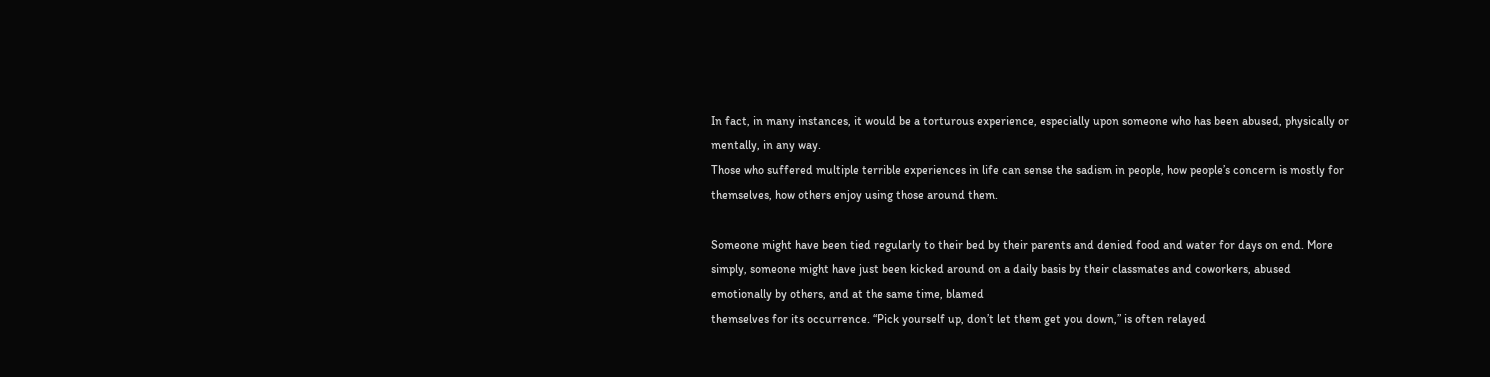In fact, in many instances, it would be a torturous experience, especially upon someone who has been abused, physically or mentally, in any way.
Those who suffered multiple terrible experiences in life can sense the sadism in people, how people’s concern is mostly for themselves, how others enjoy using those around them.

Someone might have been tied regularly to their bed by their parents and denied food and water for days on end. More simply, someone might have just been kicked around on a daily basis by their classmates and coworkers, abused emotionally by others, and at the same time, blamed
themselves for its occurrence. “Pick yourself up, don’t let them get you down,” is often relayed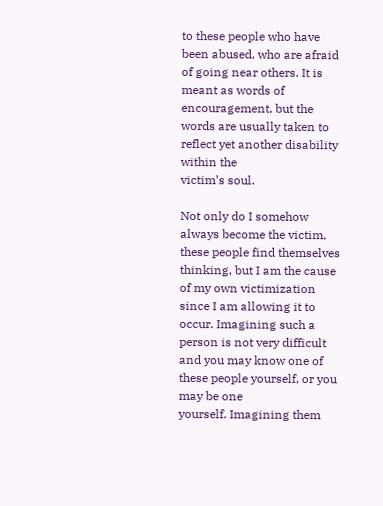to these people who have been abused, who are afraid of going near others. It is meant as words of encouragement, but the words are usually taken to reflect yet another disability within the
victim’s soul.

Not only do I somehow always become the victim, these people find themselves thinking, but I am the cause of my own victimization since I am allowing it to occur. Imagining such a person is not very difficult and you may know one of these people yourself, or you may be one
yourself. Imagining them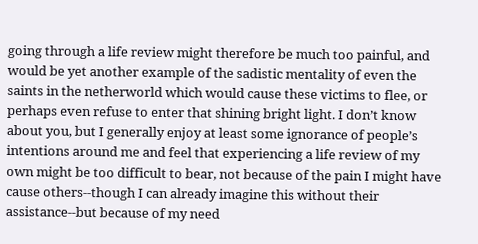going through a life review might therefore be much too painful, and would be yet another example of the sadistic mentality of even the saints in the netherworld which would cause these victims to flee, or perhaps even refuse to enter that shining bright light. I don’t know about you, but I generally enjoy at least some ignorance of people’s intentions around me and feel that experiencing a life review of my own might be too difficult to bear, not because of the pain I might have cause others--though I can already imagine this without their assistance--but because of my need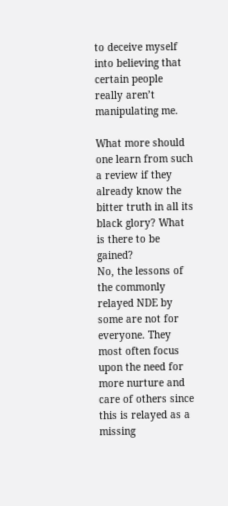to deceive myself into believing that certain people really aren’t manipulating me.

What more should one learn from such a review if they already know the bitter truth in all its black glory? What is there to be gained?
No, the lessons of the commonly relayed NDE by some are not for everyone. They most often focus upon the need for more nurture and care of others since this is relayed as a missing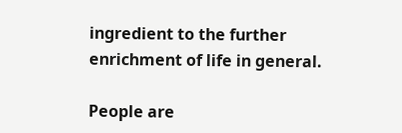ingredient to the further enrichment of life in general.

People are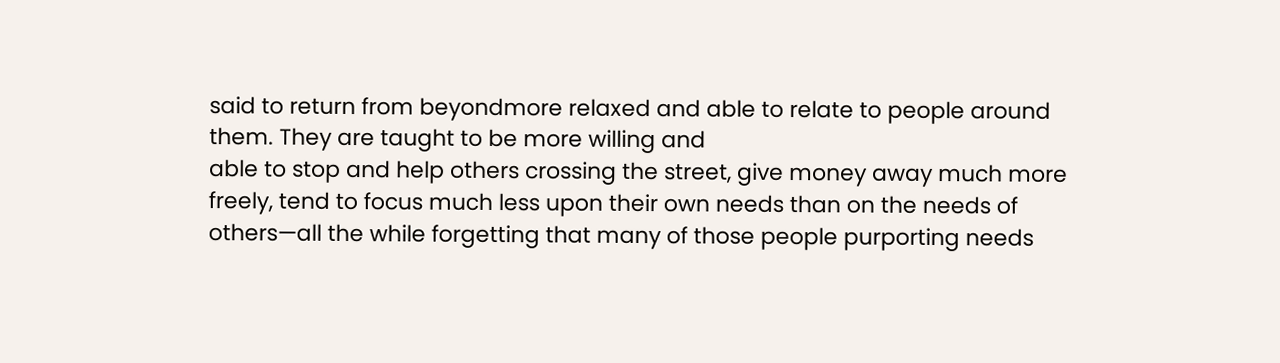said to return from beyondmore relaxed and able to relate to people around them. They are taught to be more willing and
able to stop and help others crossing the street, give money away much more freely, tend to focus much less upon their own needs than on the needs of others—all the while forgetting that many of those people purporting needs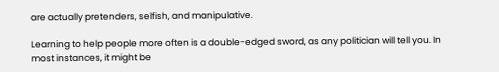are actually pretenders, selfish, and manipulative.

Learning to help people more often is a double-edged sword, as any politician will tell you. In most instances, it might be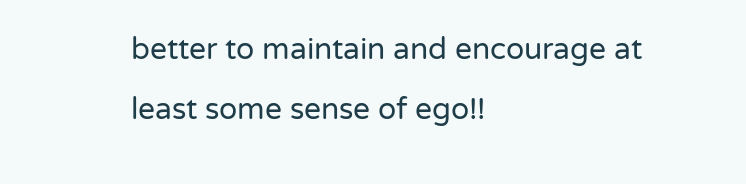better to maintain and encourage at least some sense of ego!!